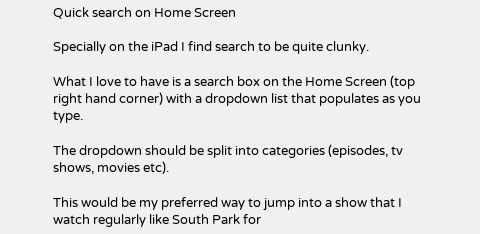Quick search on Home Screen

Specially on the iPad I find search to be quite clunky.

What I love to have is a search box on the Home Screen (top right hand corner) with a dropdown list that populates as you type.

The dropdown should be split into categories (episodes, tv shows, movies etc).

This would be my preferred way to jump into a show that I watch regularly like South Park for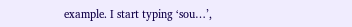example. I start typing ‘sou…’,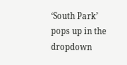‘South Park’ pops up in the dropdown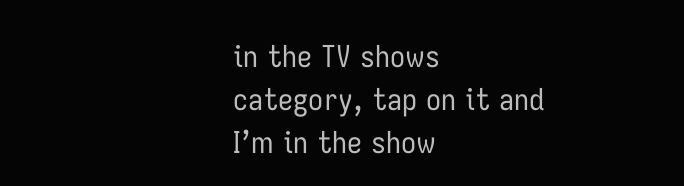in the TV shows category, tap on it and I’m in the show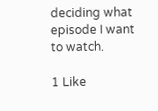deciding what episode I want to watch.

1 Like